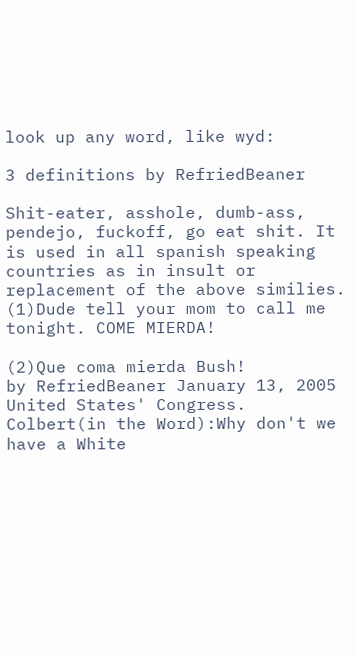look up any word, like wyd:

3 definitions by RefriedBeaner

Shit-eater, asshole, dumb-ass, pendejo, fuckoff, go eat shit. It is used in all spanish speaking countries as in insult or replacement of the above similies.
(1)Dude tell your mom to call me tonight. COME MIERDA!

(2)Que coma mierda Bush!
by RefriedBeaner January 13, 2005
United States' Congress.
Colbert(in the Word):Why don't we have a White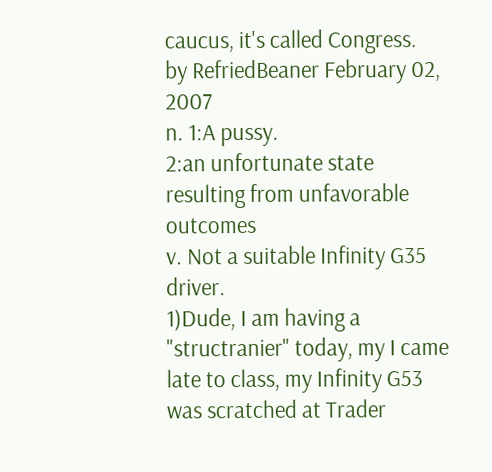caucus, it's called Congress.
by RefriedBeaner February 02, 2007
n. 1:A pussy.
2:an unfortunate state resulting from unfavorable outcomes
v. Not a suitable Infinity G35 driver.
1)Dude, I am having a "structranier" today, my I came late to class, my Infinity G53 was scratched at Trader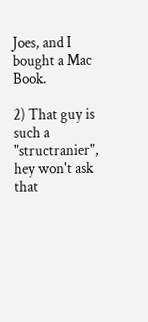Joes, and I bought a Mac Book.

2) That guy is such a "structranier", hey won't ask that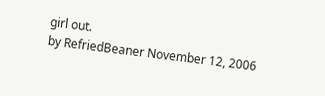girl out.
by RefriedBeaner November 12, 2006